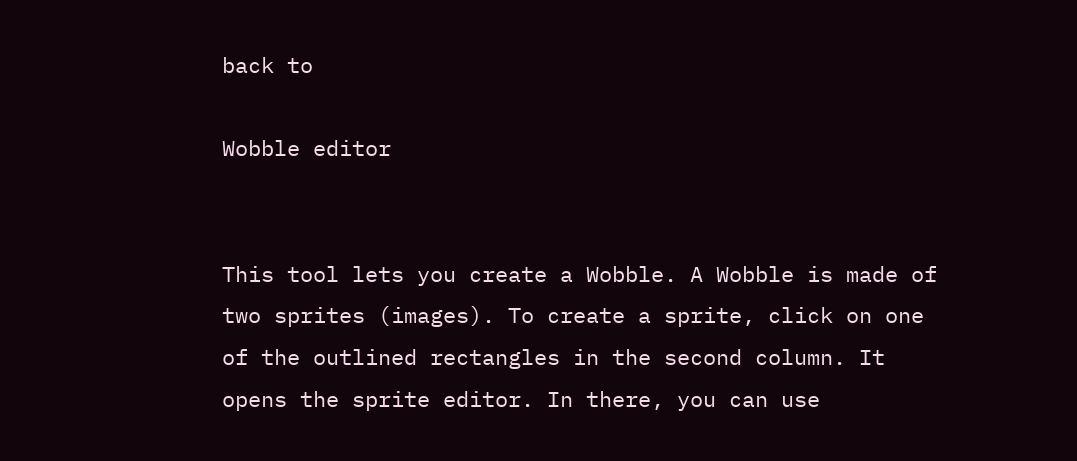back to

Wobble editor


This tool lets you create a Wobble. A Wobble is made of two sprites (images). To create a sprite, click on one of the outlined rectangles in the second column. It opens the sprite editor. In there, you can use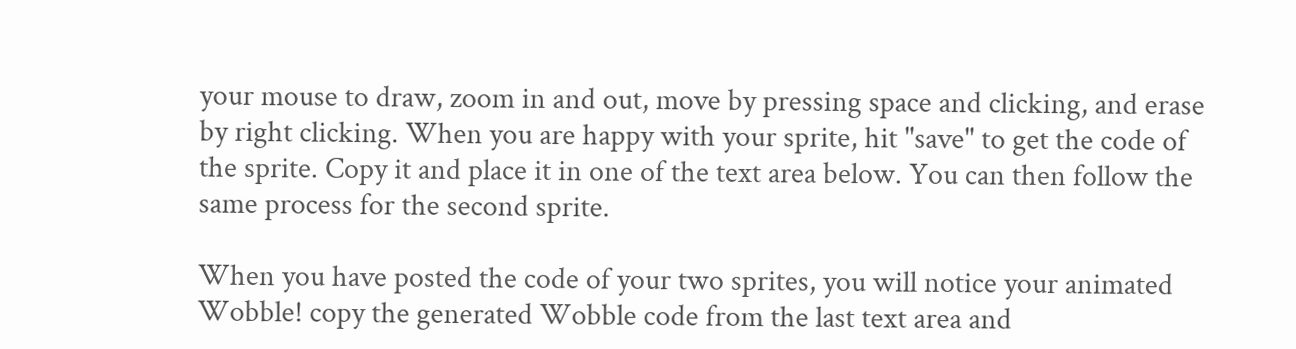your mouse to draw, zoom in and out, move by pressing space and clicking, and erase by right clicking. When you are happy with your sprite, hit "save" to get the code of the sprite. Copy it and place it in one of the text area below. You can then follow the same process for the second sprite.

When you have posted the code of your two sprites, you will notice your animated Wobble! copy the generated Wobble code from the last text area and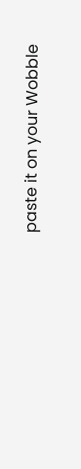paste it on your Wobble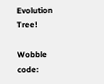Evolution Tree!

Wobble code: